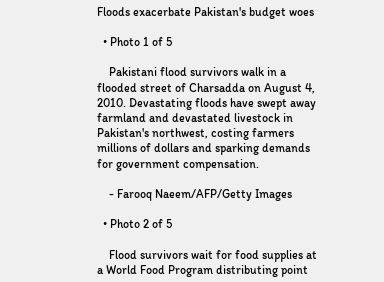Floods exacerbate Pakistan's budget woes

  • Photo 1 of 5

    Pakistani flood survivors walk in a flooded street of Charsadda on August 4, 2010. Devastating floods have swept away farmland and devastated livestock in Pakistan's northwest, costing farmers millions of dollars and sparking demands for government compensation.

    - Farooq Naeem/AFP/Getty Images

  • Photo 2 of 5

    Flood survivors wait for food supplies at a World Food Program distributing point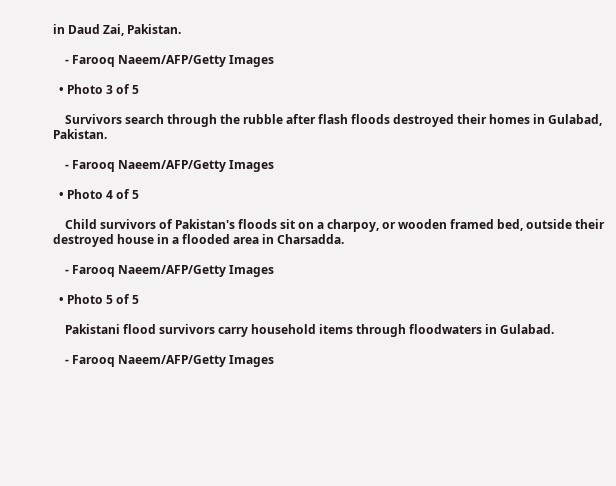in Daud Zai, Pakistan.

    - Farooq Naeem/AFP/Getty Images

  • Photo 3 of 5

    Survivors search through the rubble after flash floods destroyed their homes in Gulabad, Pakistan.

    - Farooq Naeem/AFP/Getty Images

  • Photo 4 of 5

    Child survivors of Pakistan's floods sit on a charpoy, or wooden framed bed, outside their destroyed house in a flooded area in Charsadda.

    - Farooq Naeem/AFP/Getty Images

  • Photo 5 of 5

    Pakistani flood survivors carry household items through floodwaters in Gulabad.

    - Farooq Naeem/AFP/Getty Images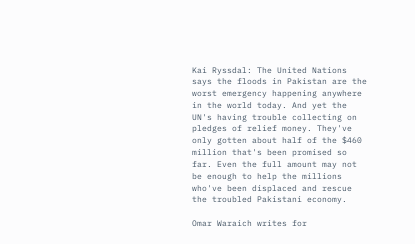Kai Ryssdal: The United Nations says the floods in Pakistan are the worst emergency happening anywhere in the world today. And yet the UN's having trouble collecting on pledges of relief money. They've only gotten about half of the $460 million that's been promised so far. Even the full amount may not be enough to help the millions who've been displaced and rescue the troubled Pakistani economy.

Omar Waraich writes for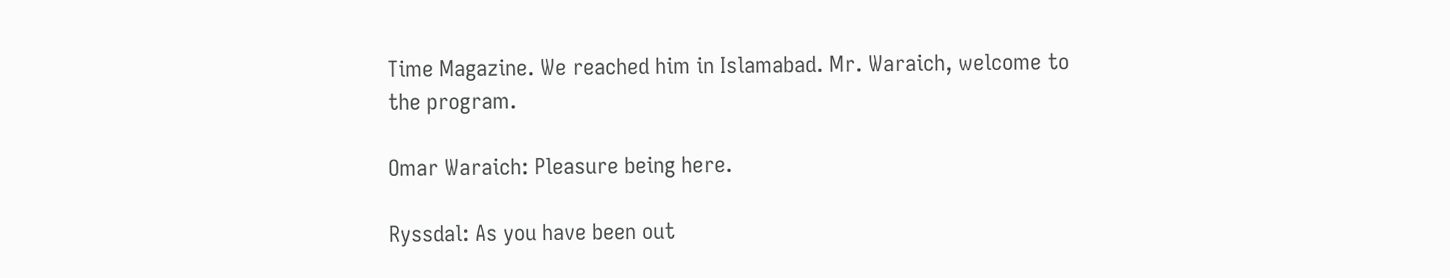Time Magazine. We reached him in Islamabad. Mr. Waraich, welcome to the program.

Omar Waraich: Pleasure being here.

Ryssdal: As you have been out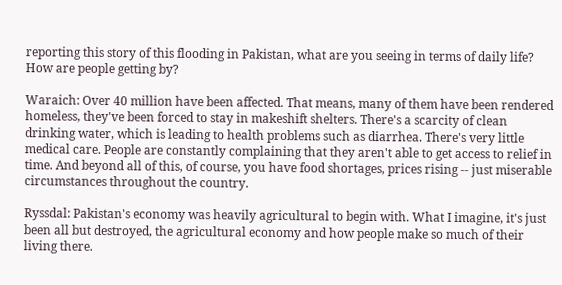reporting this story of this flooding in Pakistan, what are you seeing in terms of daily life? How are people getting by?

Waraich: Over 40 million have been affected. That means, many of them have been rendered homeless, they've been forced to stay in makeshift shelters. There's a scarcity of clean drinking water, which is leading to health problems such as diarrhea. There's very little medical care. People are constantly complaining that they aren't able to get access to relief in time. And beyond all of this, of course, you have food shortages, prices rising -- just miserable circumstances throughout the country.

Ryssdal: Pakistan's economy was heavily agricultural to begin with. What I imagine, it's just been all but destroyed, the agricultural economy and how people make so much of their living there.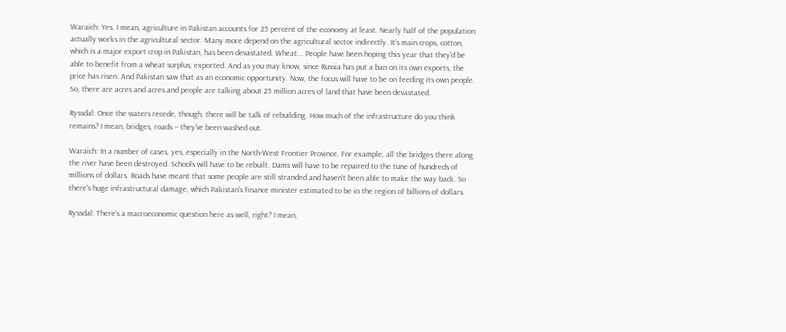Waraich: Yes. I mean, agriculture in Pakistan accounts for 25 percent of the economy at least. Nearly half of the population actually works in the agricultural sector. Many more depend on the agricultural sector indirectly. It's main crops, cotton, which is a major export crop in Pakistan, has been devastated. Wheat... People have been hoping this year that they'd be able to benefit from a wheat surplus, exported. And as you may know, since Russia has put a ban on its own exports, the price has risen. And Pakistan saw that as an economic opportunity. Now, the focus will have to be on feeding its own people. So, there are acres and acres and people are talking about 25 million acres of land that have been devastated.

Ryssdal: Once the waters recede, though, there will be talk of rebuilding. How much of the infrastructure do you think remains? I mean, bridges, roads -- they've been washed out.

Waraich: In a number of cases, yes, especially in the North-West Frontier Province. For example, all the bridges there along the river have been destroyed. Schools will have to be rebuilt. Dams will have to be repaired to the tune of hundreds of millions of dollars. Roads have meant that some people are still stranded and haven't been able to make the way back. So there's huge infrastructural damage, which Pakistan's finance minister estimated to be in the region of billions of dollars.

Ryssdal: There's a macroeconomic question here as well, right? I mean,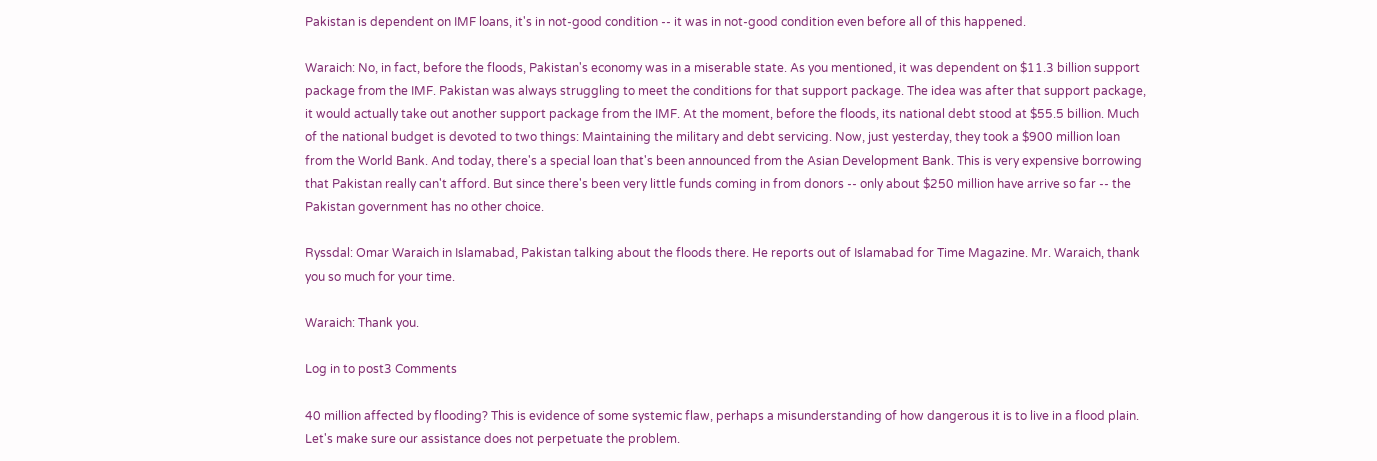Pakistan is dependent on IMF loans, it's in not-good condition -- it was in not-good condition even before all of this happened.

Waraich: No, in fact, before the floods, Pakistan's economy was in a miserable state. As you mentioned, it was dependent on $11.3 billion support package from the IMF. Pakistan was always struggling to meet the conditions for that support package. The idea was after that support package, it would actually take out another support package from the IMF. At the moment, before the floods, its national debt stood at $55.5 billion. Much of the national budget is devoted to two things: Maintaining the military and debt servicing. Now, just yesterday, they took a $900 million loan from the World Bank. And today, there's a special loan that's been announced from the Asian Development Bank. This is very expensive borrowing that Pakistan really can't afford. But since there's been very little funds coming in from donors -- only about $250 million have arrive so far -- the Pakistan government has no other choice.

Ryssdal: Omar Waraich in Islamabad, Pakistan talking about the floods there. He reports out of Islamabad for Time Magazine. Mr. Waraich, thank you so much for your time.

Waraich: Thank you.

Log in to post3 Comments

40 million affected by flooding? This is evidence of some systemic flaw, perhaps a misunderstanding of how dangerous it is to live in a flood plain. Let's make sure our assistance does not perpetuate the problem.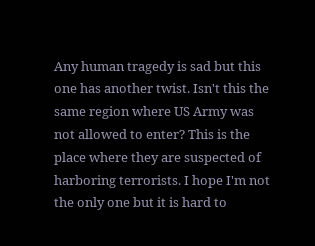Any human tragedy is sad but this one has another twist. Isn't this the same region where US Army was not allowed to enter? This is the place where they are suspected of harboring terrorists. I hope I'm not the only one but it is hard to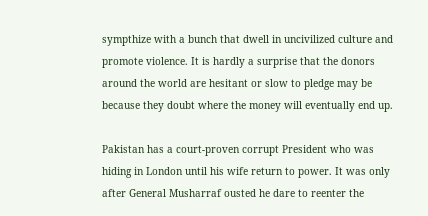sympthize with a bunch that dwell in uncivilized culture and promote violence. It is hardly a surprise that the donors around the world are hesitant or slow to pledge may be because they doubt where the money will eventually end up.

Pakistan has a court-proven corrupt President who was hiding in London until his wife return to power. It was only after General Musharraf ousted he dare to reenter the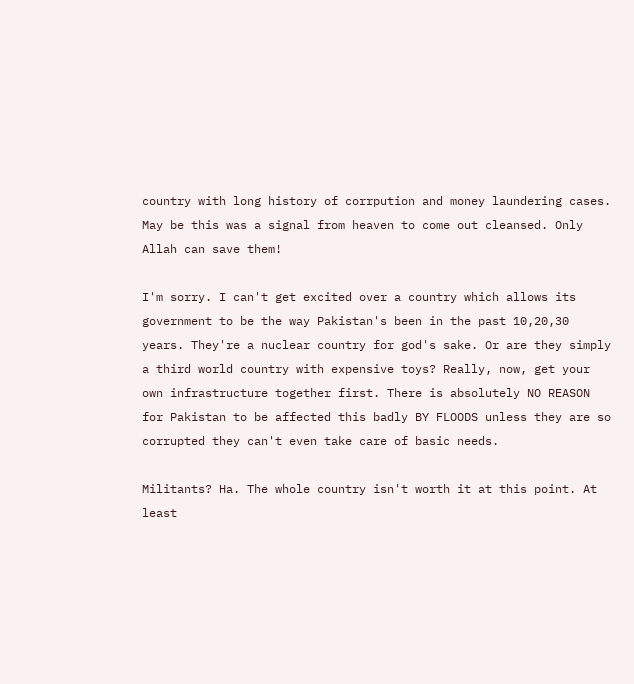country with long history of corrpution and money laundering cases. May be this was a signal from heaven to come out cleansed. Only Allah can save them!

I'm sorry. I can't get excited over a country which allows its government to be the way Pakistan's been in the past 10,20,30 years. They're a nuclear country for god's sake. Or are they simply a third world country with expensive toys? Really, now, get your own infrastructure together first. There is absolutely NO REASON for Pakistan to be affected this badly BY FLOODS unless they are so corrupted they can't even take care of basic needs.

Militants? Ha. The whole country isn't worth it at this point. At least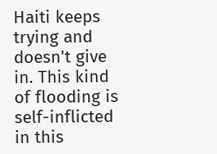Haiti keeps trying and doesn't give in. This kind of flooding is self-inflicted in this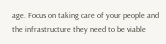age. Focus on taking care of your people and the infrastructure they need to be viable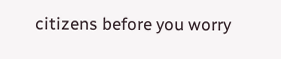citizens before you worry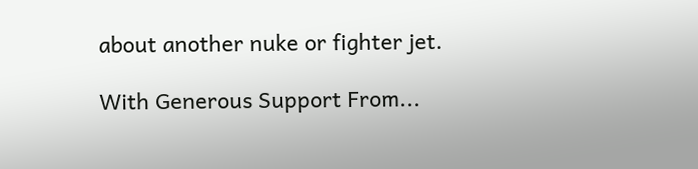about another nuke or fighter jet.

With Generous Support From...